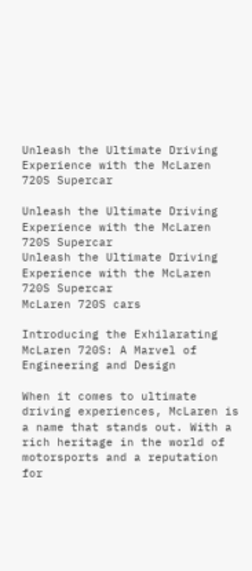Unleash the Ultimate Driving Experience with the McLaren 720S Supercar

Unleash the Ultimate Driving Experience with the McLaren 720S Supercar
Unleash the Ultimate Driving Experience with the McLaren 720S Supercar
McLaren 720S cars

Introducing the Exhilarating McLaren 720S: A Marvel of Engineering and Design

When it comes to ultimate driving experiences, McLaren is a name that stands out. With a rich heritage in the world of motorsports and a reputation for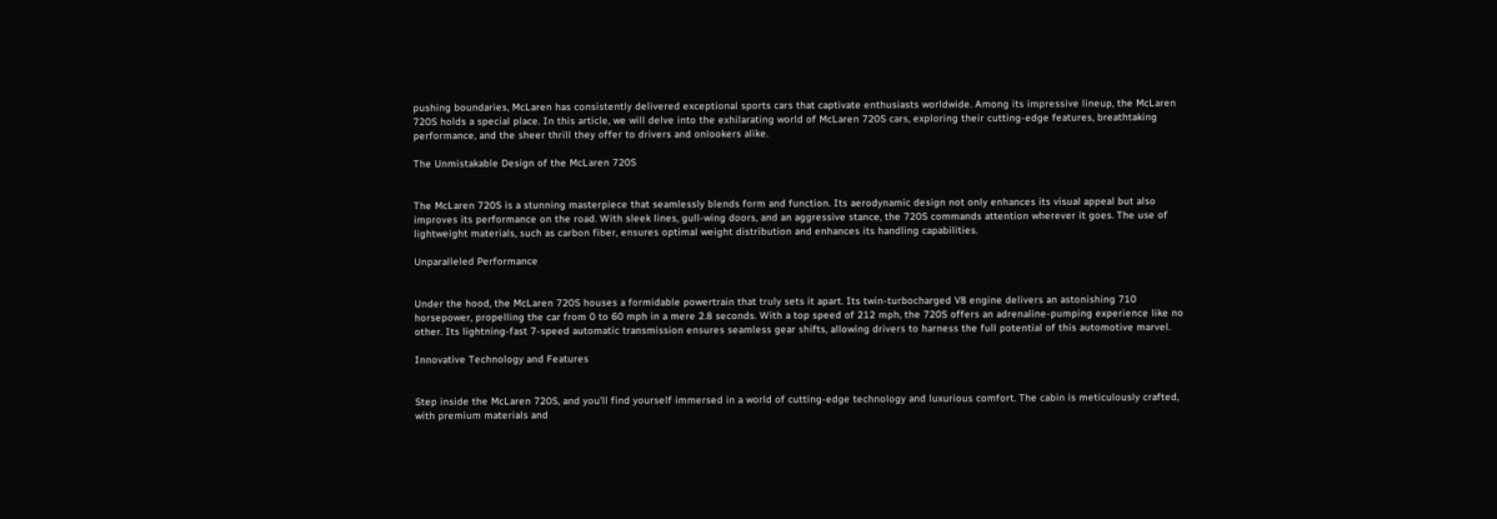pushing boundaries, McLaren has consistently delivered exceptional sports cars that captivate enthusiasts worldwide. Among its impressive lineup, the McLaren 720S holds a special place. In this article, we will delve into the exhilarating world of McLaren 720S cars, exploring their cutting-edge features, breathtaking performance, and the sheer thrill they offer to drivers and onlookers alike.

The Unmistakable Design of the McLaren 720S


The McLaren 720S is a stunning masterpiece that seamlessly blends form and function. Its aerodynamic design not only enhances its visual appeal but also improves its performance on the road. With sleek lines, gull-wing doors, and an aggressive stance, the 720S commands attention wherever it goes. The use of lightweight materials, such as carbon fiber, ensures optimal weight distribution and enhances its handling capabilities.

Unparalleled Performance


Under the hood, the McLaren 720S houses a formidable powertrain that truly sets it apart. Its twin-turbocharged V8 engine delivers an astonishing 710 horsepower, propelling the car from 0 to 60 mph in a mere 2.8 seconds. With a top speed of 212 mph, the 720S offers an adrenaline-pumping experience like no other. Its lightning-fast 7-speed automatic transmission ensures seamless gear shifts, allowing drivers to harness the full potential of this automotive marvel.

Innovative Technology and Features


Step inside the McLaren 720S, and you’ll find yourself immersed in a world of cutting-edge technology and luxurious comfort. The cabin is meticulously crafted, with premium materials and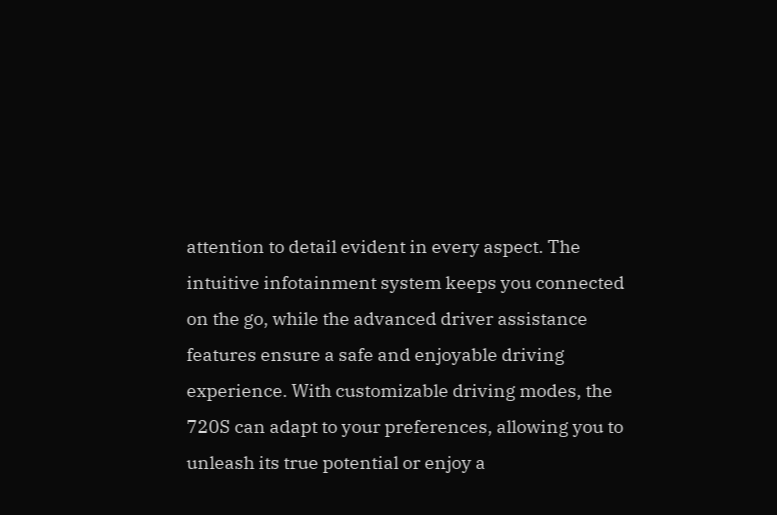attention to detail evident in every aspect. The intuitive infotainment system keeps you connected on the go, while the advanced driver assistance features ensure a safe and enjoyable driving experience. With customizable driving modes, the 720S can adapt to your preferences, allowing you to unleash its true potential or enjoy a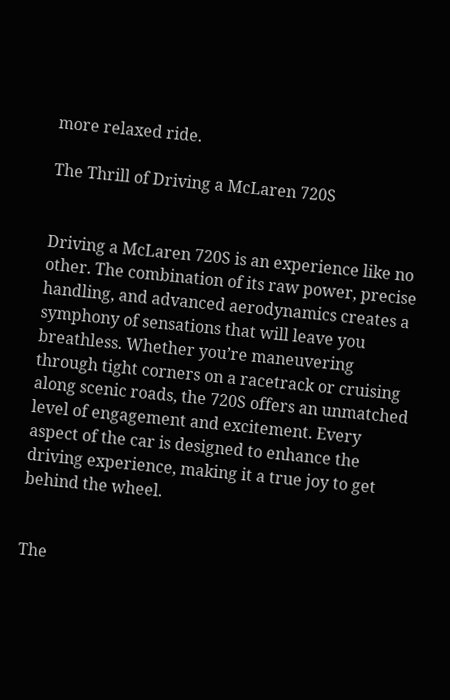more relaxed ride.

The Thrill of Driving a McLaren 720S


Driving a McLaren 720S is an experience like no other. The combination of its raw power, precise handling, and advanced aerodynamics creates a symphony of sensations that will leave you breathless. Whether you’re maneuvering through tight corners on a racetrack or cruising along scenic roads, the 720S offers an unmatched level of engagement and excitement. Every aspect of the car is designed to enhance the driving experience, making it a true joy to get behind the wheel.


The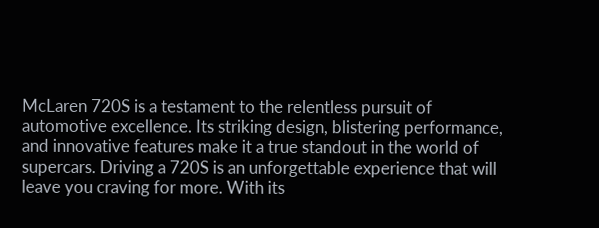McLaren 720S is a testament to the relentless pursuit of automotive excellence. Its striking design, blistering performance, and innovative features make it a true standout in the world of supercars. Driving a 720S is an unforgettable experience that will leave you craving for more. With its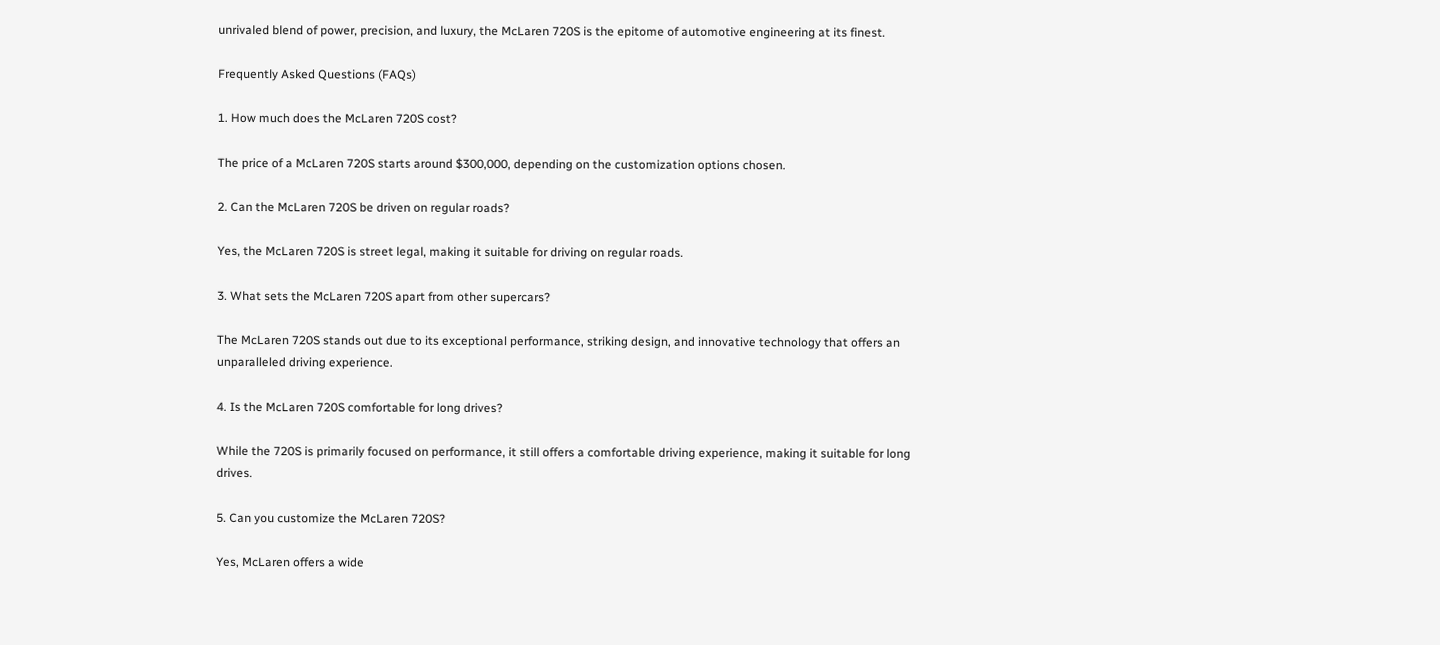unrivaled blend of power, precision, and luxury, the McLaren 720S is the epitome of automotive engineering at its finest.

Frequently Asked Questions (FAQs)

1. How much does the McLaren 720S cost?

The price of a McLaren 720S starts around $300,000, depending on the customization options chosen.

2. Can the McLaren 720S be driven on regular roads?

Yes, the McLaren 720S is street legal, making it suitable for driving on regular roads.

3. What sets the McLaren 720S apart from other supercars?

The McLaren 720S stands out due to its exceptional performance, striking design, and innovative technology that offers an unparalleled driving experience.

4. Is the McLaren 720S comfortable for long drives?

While the 720S is primarily focused on performance, it still offers a comfortable driving experience, making it suitable for long drives.

5. Can you customize the McLaren 720S?

Yes, McLaren offers a wide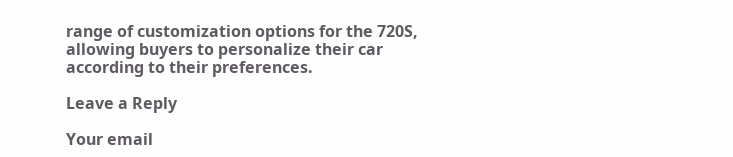range of customization options for the 720S, allowing buyers to personalize their car according to their preferences.

Leave a Reply

Your email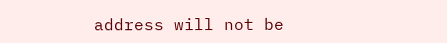address will not be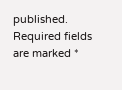published. Required fields are marked *